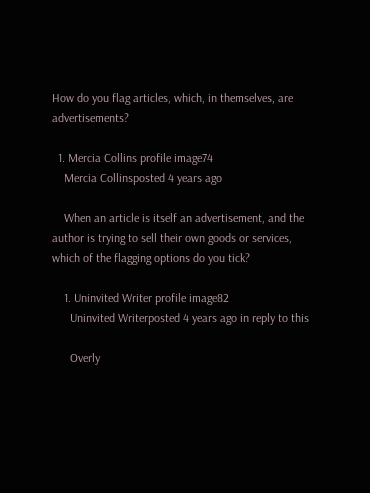How do you flag articles, which, in themselves, are advertisements?

  1. Mercia Collins profile image74
    Mercia Collinsposted 4 years ago

    When an article is itself an advertisement, and the author is trying to sell their own goods or services, which of the flagging options do you tick?

    1. Uninvited Writer profile image82
      Uninvited Writerposted 4 years ago in reply to this

      Overly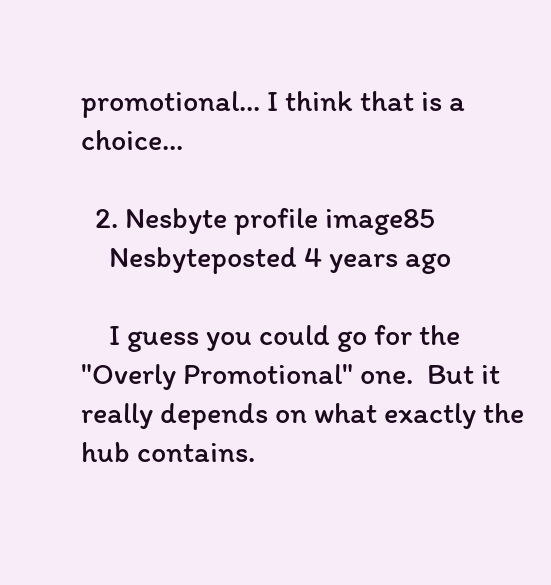promotional... I think that is a choice...

  2. Nesbyte profile image85
    Nesbyteposted 4 years ago

    I guess you could go for the "Overly Promotional" one.  But it really depends on what exactly the hub contains.